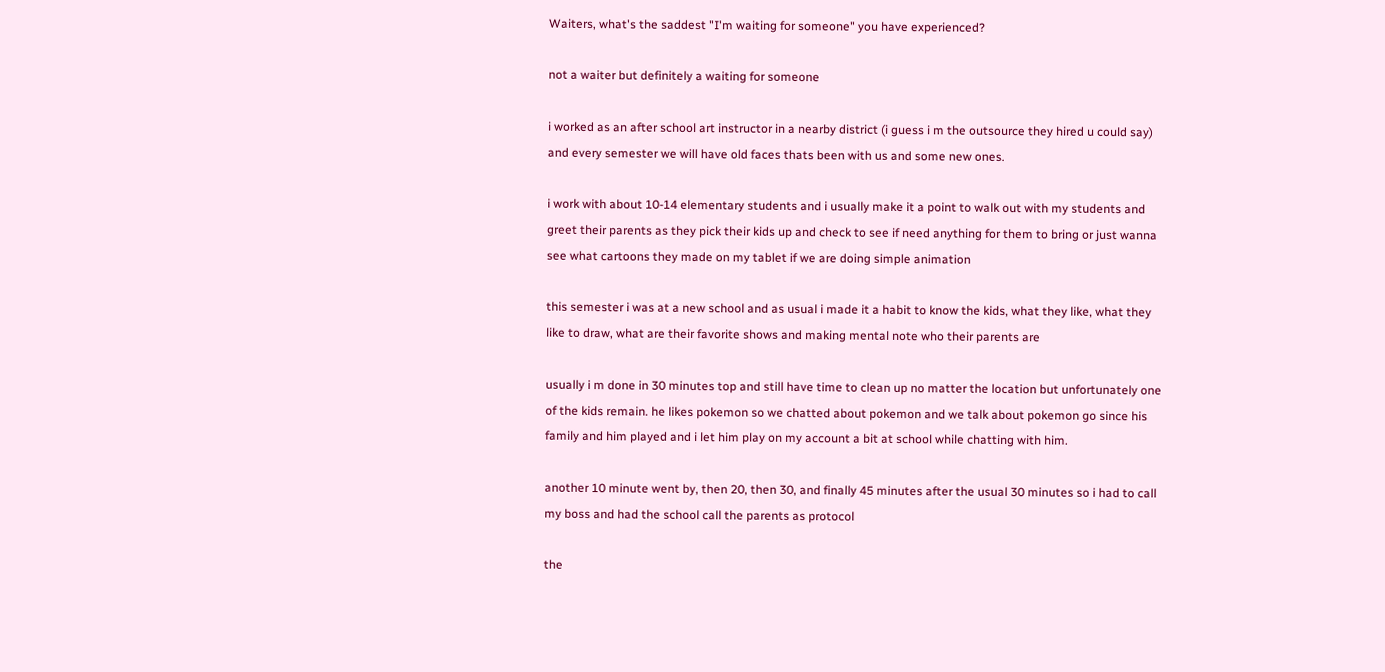Waiters, what's the saddest "I'm waiting for someone" you have experienced?

not a waiter but definitely a waiting for someone

i worked as an after school art instructor in a nearby district (i guess i m the outsource they hired u could say) and every semester we will have old faces thats been with us and some new ones.

i work with about 10-14 elementary students and i usually make it a point to walk out with my students and greet their parents as they pick their kids up and check to see if need anything for them to bring or just wanna see what cartoons they made on my tablet if we are doing simple animation

this semester i was at a new school and as usual i made it a habit to know the kids, what they like, what they like to draw, what are their favorite shows and making mental note who their parents are

usually i m done in 30 minutes top and still have time to clean up no matter the location but unfortunately one of the kids remain. he likes pokemon so we chatted about pokemon and we talk about pokemon go since his family and him played and i let him play on my account a bit at school while chatting with him.

another 10 minute went by, then 20, then 30, and finally 45 minutes after the usual 30 minutes so i had to call my boss and had the school call the parents as protocol

the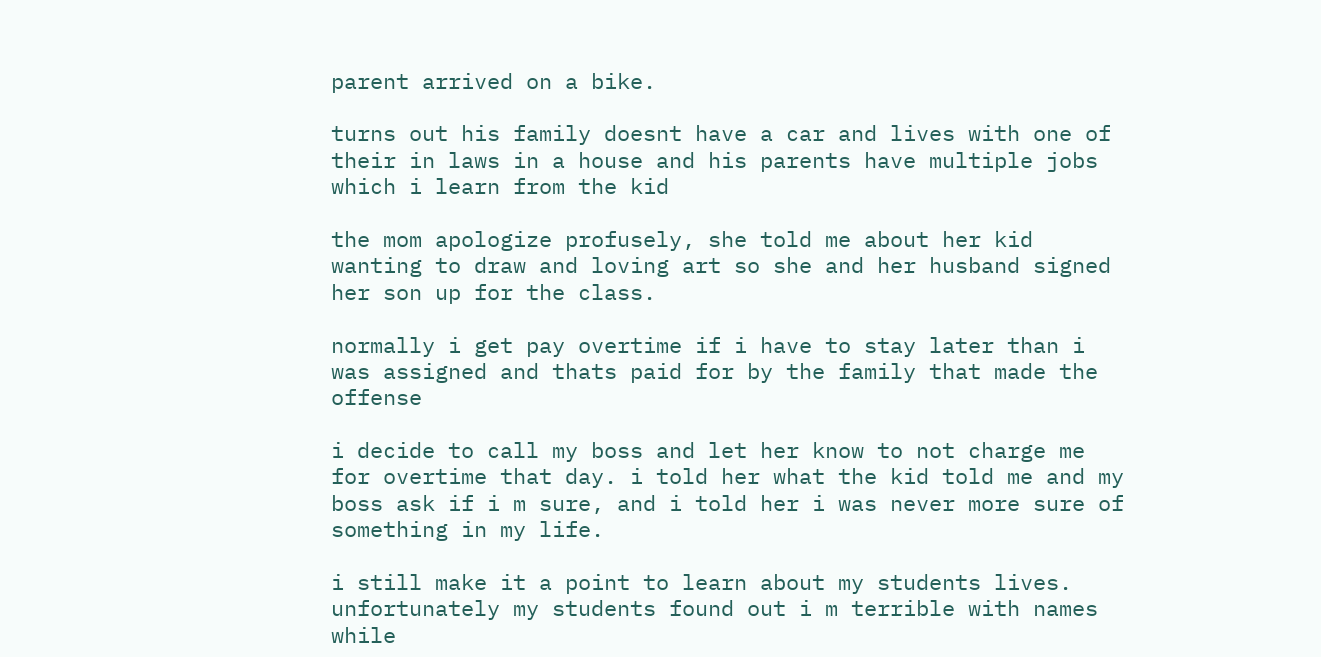parent arrived on a bike.

turns out his family doesnt have a car and lives with one of their in laws in a house and his parents have multiple jobs which i learn from the kid

the mom apologize profusely, she told me about her kid wanting to draw and loving art so she and her husband signed her son up for the class.

normally i get pay overtime if i have to stay later than i was assigned and thats paid for by the family that made the offense

i decide to call my boss and let her know to not charge me for overtime that day. i told her what the kid told me and my boss ask if i m sure, and i told her i was never more sure of something in my life.

i still make it a point to learn about my students lives. unfortunately my students found out i m terrible with names while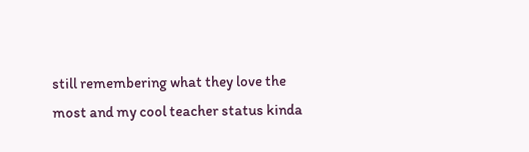still remembering what they love the most and my cool teacher status kinda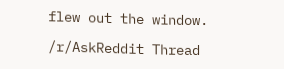flew out the window.

/r/AskReddit Thread